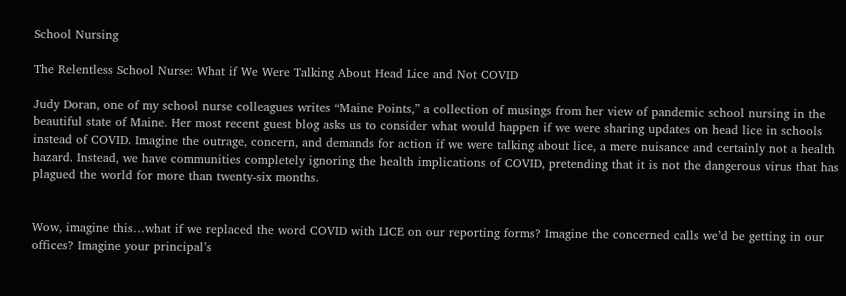School Nursing

The Relentless School Nurse: What if We Were Talking About Head Lice and Not COVID

Judy Doran, one of my school nurse colleagues writes “Maine Points,” a collection of musings from her view of pandemic school nursing in the beautiful state of Maine. Her most recent guest blog asks us to consider what would happen if we were sharing updates on head lice in schools instead of COVID. Imagine the outrage, concern, and demands for action if we were talking about lice, a mere nuisance and certainly not a health hazard. Instead, we have communities completely ignoring the health implications of COVID, pretending that it is not the dangerous virus that has plagued the world for more than twenty-six months.


Wow, imagine this…what if we replaced the word COVID with LICE on our reporting forms? Imagine the concerned calls we’d be getting in our offices? Imagine your principal’s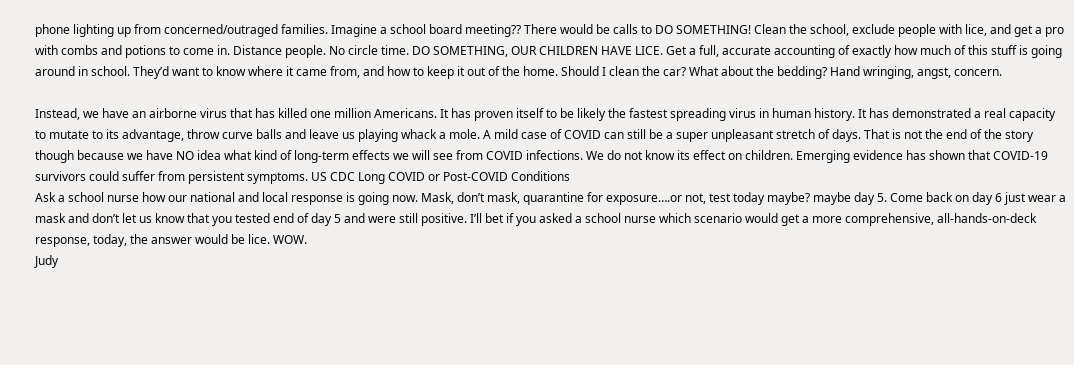phone lighting up from concerned/outraged families. Imagine a school board meeting?? There would be calls to DO SOMETHING! Clean the school, exclude people with lice, and get a pro with combs and potions to come in. Distance people. No circle time. DO SOMETHING, OUR CHILDREN HAVE LICE. Get a full, accurate accounting of exactly how much of this stuff is going around in school. They’d want to know where it came from, and how to keep it out of the home. Should I clean the car? What about the bedding? Hand wringing, angst, concern.

Instead, we have an airborne virus that has killed one million Americans. It has proven itself to be likely the fastest spreading virus in human history. It has demonstrated a real capacity to mutate to its advantage, throw curve balls and leave us playing whack a mole. A mild case of COVID can still be a super unpleasant stretch of days. That is not the end of the story though because we have NO idea what kind of long-term effects we will see from COVID infections. We do not know its effect on children. Emerging evidence has shown that COVID-19 survivors could suffer from persistent symptoms. US CDC Long COVID or Post-COVID Conditions
Ask a school nurse how our national and local response is going now. Mask, don’t mask, quarantine for exposure….or not, test today maybe? maybe day 5. Come back on day 6 just wear a mask and don’t let us know that you tested end of day 5 and were still positive. I’ll bet if you asked a school nurse which scenario would get a more comprehensive, all-hands-on-deck response, today, the answer would be lice. WOW.
Judy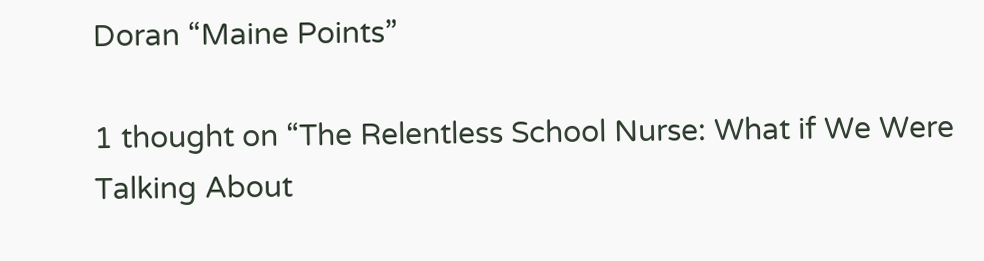Doran “Maine Points”

1 thought on “The Relentless School Nurse: What if We Were Talking About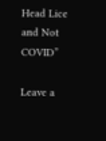Head Lice and Not COVID”

Leave a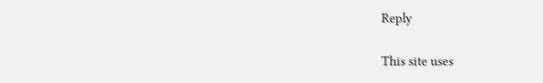Reply

This site uses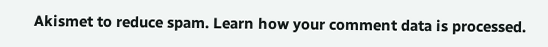Akismet to reduce spam. Learn how your comment data is processed.